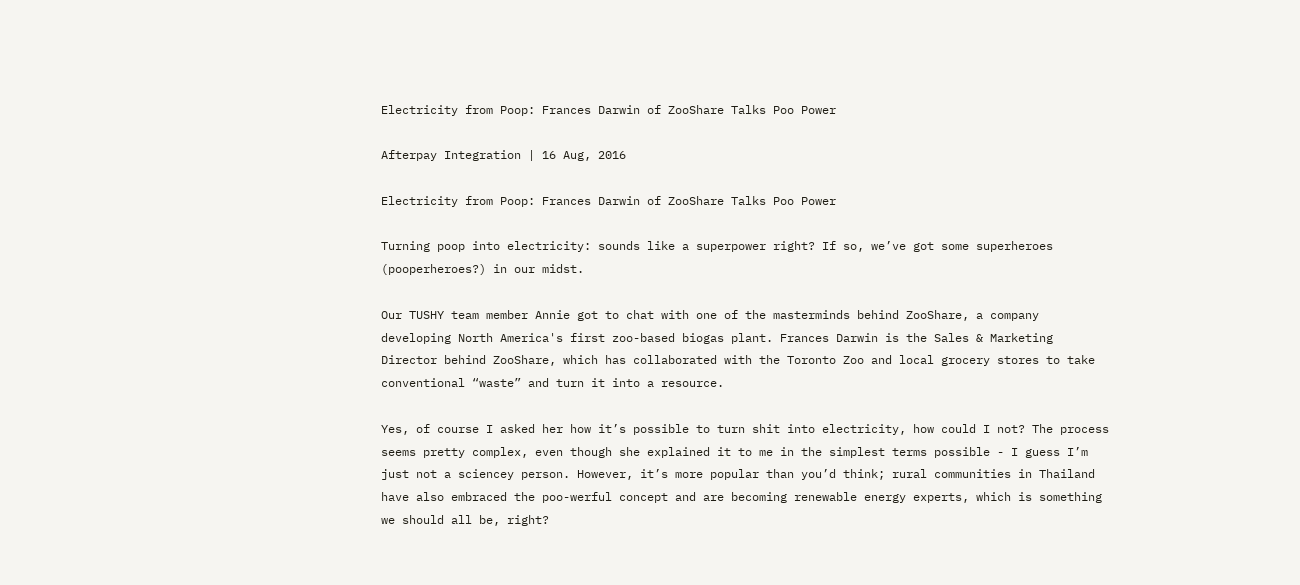Electricity from Poop: Frances Darwin of ZooShare Talks Poo Power

Afterpay Integration | 16 Aug, 2016

Electricity from Poop: Frances Darwin of ZooShare Talks Poo Power

Turning poop into electricity: sounds like a superpower right? If so, we’ve got some superheroes (pooperheroes?) in our midst.

Our TUSHY team member Annie got to chat with one of the masterminds behind ZooShare, a company developing North America's first zoo-based biogas plant. Frances Darwin is the Sales & Marketing Director behind ZooShare, which has collaborated with the Toronto Zoo and local grocery stores to take conventional “waste” and turn it into a resource.

Yes, of course I asked her how it’s possible to turn shit into electricity, how could I not? The process seems pretty complex, even though she explained it to me in the simplest terms possible - I guess I’m just not a sciencey person. However, it’s more popular than you’d think; rural communities in Thailand have also embraced the poo-werful concept and are becoming renewable energy experts, which is something we should all be, right?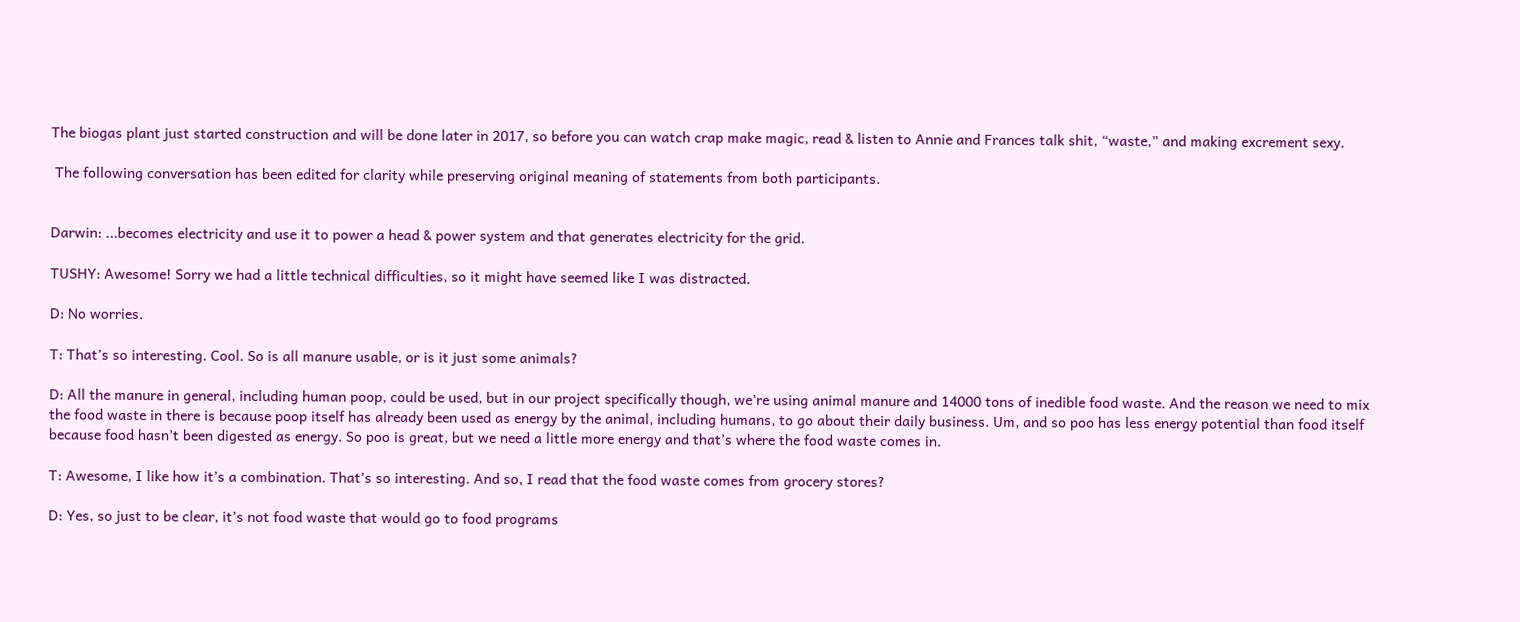The biogas plant just started construction and will be done later in 2017, so before you can watch crap make magic, read & listen to Annie and Frances talk shit, “waste,” and making excrement sexy.

 The following conversation has been edited for clarity while preserving original meaning of statements from both participants.


Darwin: ...becomes electricity and use it to power a head & power system and that generates electricity for the grid.

TUSHY: Awesome! Sorry we had a little technical difficulties, so it might have seemed like I was distracted.

D: No worries.

T: That’s so interesting. Cool. So is all manure usable, or is it just some animals?

D: All the manure in general, including human poop, could be used, but in our project specifically though, we’re using animal manure and 14000 tons of inedible food waste. And the reason we need to mix the food waste in there is because poop itself has already been used as energy by the animal, including humans, to go about their daily business. Um, and so poo has less energy potential than food itself because food hasn’t been digested as energy. So poo is great, but we need a little more energy and that’s where the food waste comes in.

T: Awesome, I like how it’s a combination. That’s so interesting. And so, I read that the food waste comes from grocery stores?

D: Yes, so just to be clear, it’s not food waste that would go to food programs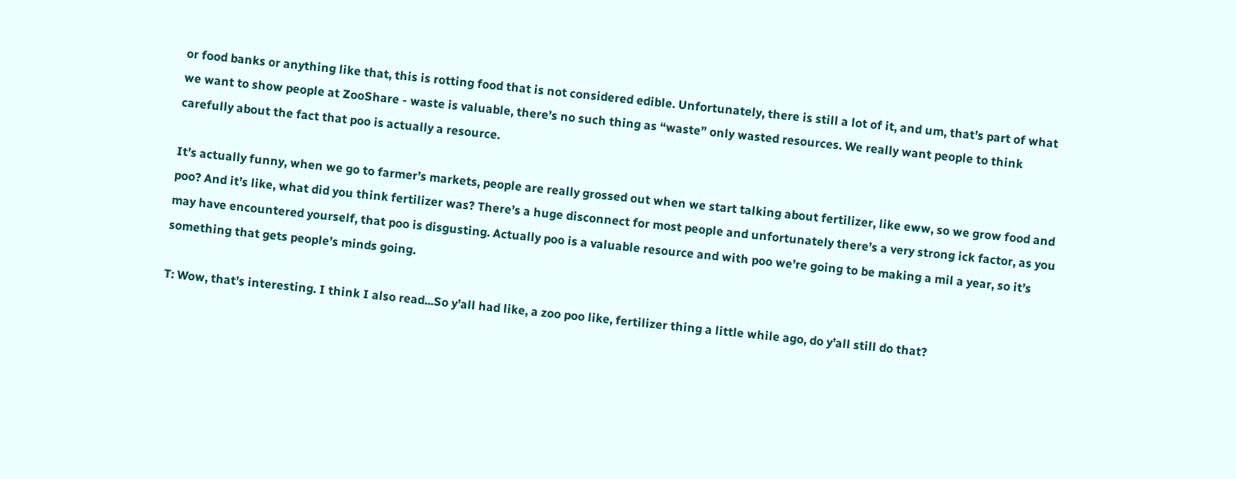or food banks or anything like that, this is rotting food that is not considered edible. Unfortunately, there is still a lot of it, and um, that’s part of what we want to show people at ZooShare - waste is valuable, there’s no such thing as “waste” only wasted resources. We really want people to think carefully about the fact that poo is actually a resource.

It’s actually funny, when we go to farmer’s markets, people are really grossed out when we start talking about fertilizer, like eww, so we grow food and poo? And it’s like, what did you think fertilizer was? There’s a huge disconnect for most people and unfortunately there’s a very strong ick factor, as you may have encountered yourself, that poo is disgusting. Actually poo is a valuable resource and with poo we’re going to be making a mil a year, so it’s something that gets people’s minds going.

T: Wow, that’s interesting. I think I also read...So y’all had like, a zoo poo like, fertilizer thing a little while ago, do y’all still do that?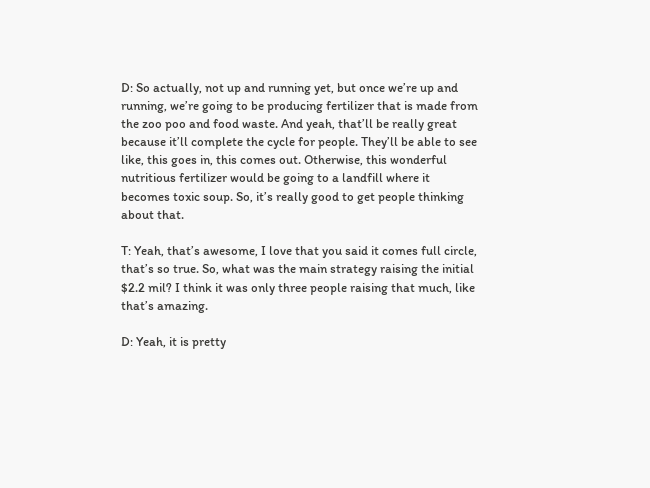D: So actually, not up and running yet, but once we’re up and running, we’re going to be producing fertilizer that is made from the zoo poo and food waste. And yeah, that’ll be really great because it’ll complete the cycle for people. They’ll be able to see like, this goes in, this comes out. Otherwise, this wonderful nutritious fertilizer would be going to a landfill where it becomes toxic soup. So, it’s really good to get people thinking about that.

T: Yeah, that’s awesome, I love that you said it comes full circle, that’s so true. So, what was the main strategy raising the initial $2.2 mil? I think it was only three people raising that much, like that’s amazing.

D: Yeah, it is pretty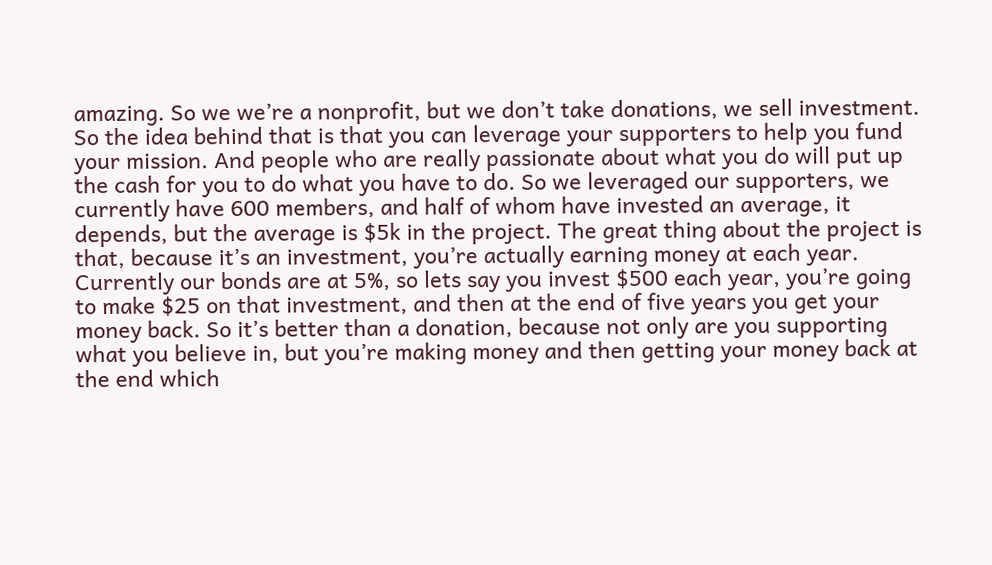amazing. So we we’re a nonprofit, but we don’t take donations, we sell investment. So the idea behind that is that you can leverage your supporters to help you fund your mission. And people who are really passionate about what you do will put up the cash for you to do what you have to do. So we leveraged our supporters, we currently have 600 members, and half of whom have invested an average, it depends, but the average is $5k in the project. The great thing about the project is that, because it’s an investment, you’re actually earning money at each year. Currently our bonds are at 5%, so lets say you invest $500 each year, you’re going to make $25 on that investment, and then at the end of five years you get your money back. So it’s better than a donation, because not only are you supporting what you believe in, but you’re making money and then getting your money back at the end which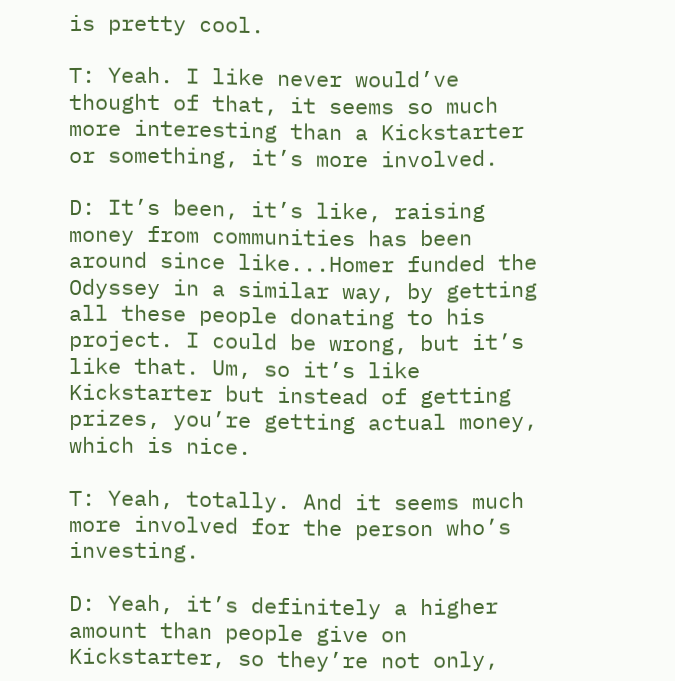is pretty cool.

T: Yeah. I like never would’ve thought of that, it seems so much more interesting than a Kickstarter or something, it’s more involved.

D: It’s been, it’s like, raising money from communities has been around since like...Homer funded the Odyssey in a similar way, by getting all these people donating to his project. I could be wrong, but it’s like that. Um, so it’s like Kickstarter but instead of getting prizes, you’re getting actual money, which is nice.

T: Yeah, totally. And it seems much more involved for the person who’s investing.

D: Yeah, it’s definitely a higher amount than people give on Kickstarter, so they’re not only,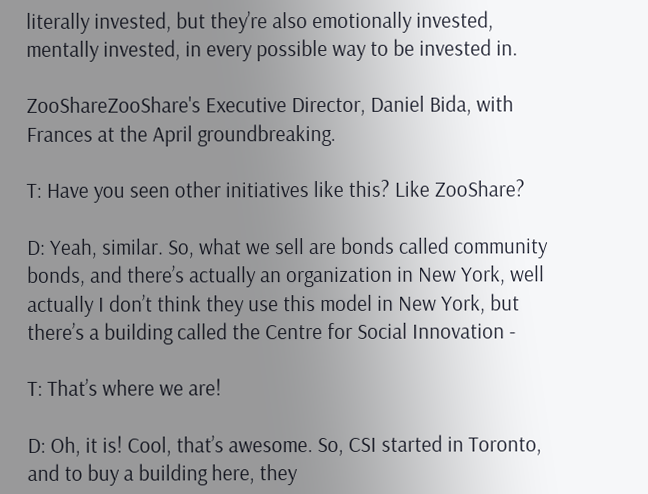literally invested, but they’re also emotionally invested, mentally invested, in every possible way to be invested in.

ZooShareZooShare's Executive Director, Daniel Bida, with Frances at the April groundbreaking.

T: Have you seen other initiatives like this? Like ZooShare?

D: Yeah, similar. So, what we sell are bonds called community bonds, and there’s actually an organization in New York, well actually I don’t think they use this model in New York, but there’s a building called the Centre for Social Innovation -

T: That’s where we are!

D: Oh, it is! Cool, that’s awesome. So, CSI started in Toronto, and to buy a building here, they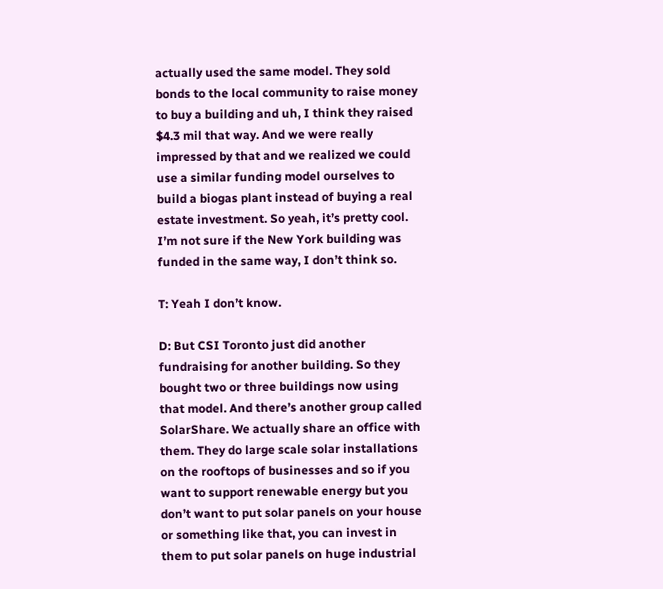actually used the same model. They sold bonds to the local community to raise money to buy a building and uh, I think they raised $4.3 mil that way. And we were really impressed by that and we realized we could use a similar funding model ourselves to build a biogas plant instead of buying a real estate investment. So yeah, it’s pretty cool. I’m not sure if the New York building was funded in the same way, I don’t think so.

T: Yeah I don’t know.

D: But CSI Toronto just did another fundraising for another building. So they bought two or three buildings now using that model. And there’s another group called SolarShare. We actually share an office with them. They do large scale solar installations on the rooftops of businesses and so if you want to support renewable energy but you don’t want to put solar panels on your house or something like that, you can invest in them to put solar panels on huge industrial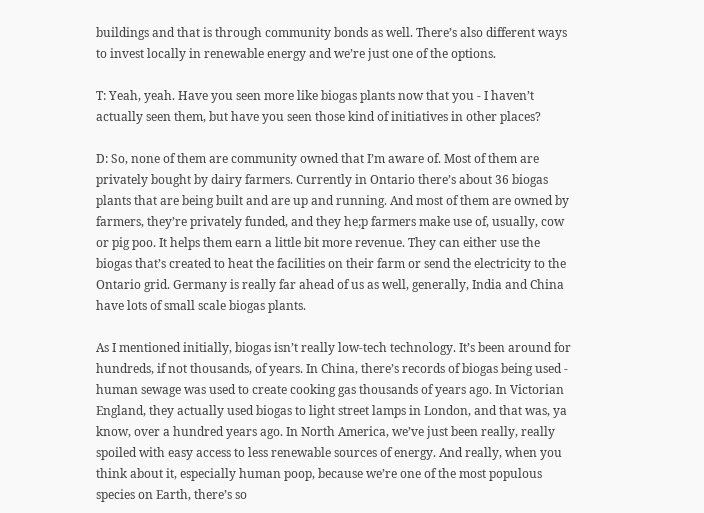buildings and that is through community bonds as well. There’s also different ways to invest locally in renewable energy and we’re just one of the options.

T: Yeah, yeah. Have you seen more like biogas plants now that you - I haven’t actually seen them, but have you seen those kind of initiatives in other places?

D: So, none of them are community owned that I’m aware of. Most of them are privately bought by dairy farmers. Currently in Ontario there’s about 36 biogas plants that are being built and are up and running. And most of them are owned by farmers, they’re privately funded, and they he;p farmers make use of, usually, cow or pig poo. It helps them earn a little bit more revenue. They can either use the biogas that’s created to heat the facilities on their farm or send the electricity to the Ontario grid. Germany is really far ahead of us as well, generally, India and China have lots of small scale biogas plants.

As I mentioned initially, biogas isn’t really low-tech technology. It’s been around for hundreds, if not thousands, of years. In China, there’s records of biogas being used - human sewage was used to create cooking gas thousands of years ago. In Victorian England, they actually used biogas to light street lamps in London, and that was, ya know, over a hundred years ago. In North America, we’ve just been really, really spoiled with easy access to less renewable sources of energy. And really, when you think about it, especially human poop, because we’re one of the most populous species on Earth, there’s so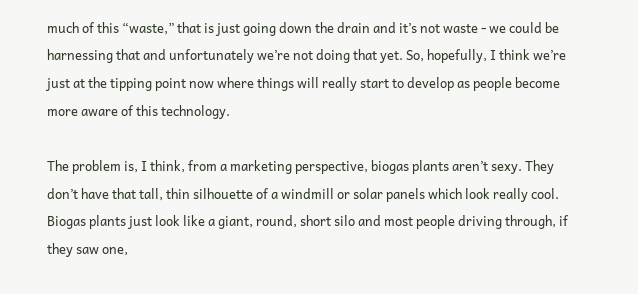much of this “waste,” that is just going down the drain and it’s not waste - we could be harnessing that and unfortunately we’re not doing that yet. So, hopefully, I think we’re just at the tipping point now where things will really start to develop as people become more aware of this technology.

The problem is, I think, from a marketing perspective, biogas plants aren’t sexy. They don’t have that tall, thin silhouette of a windmill or solar panels which look really cool. Biogas plants just look like a giant, round, short silo and most people driving through, if they saw one,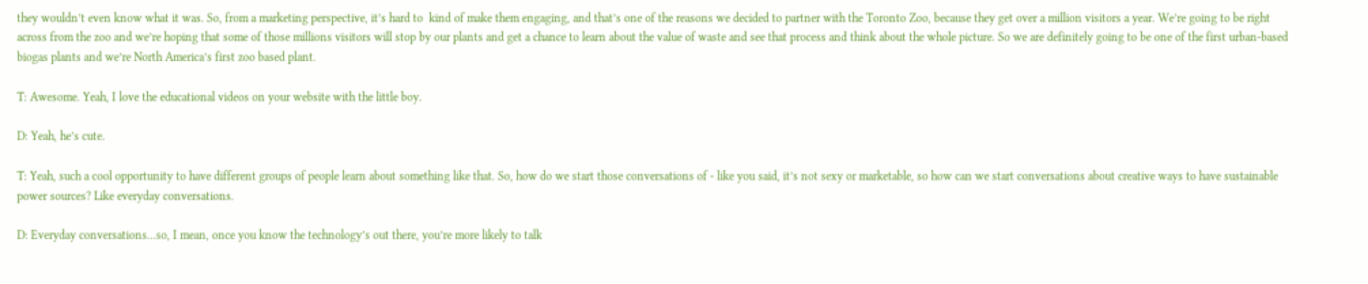they wouldn’t even know what it was. So, from a marketing perspective, it’s hard to  kind of make them engaging, and that’s one of the reasons we decided to partner with the Toronto Zoo, because they get over a million visitors a year. We’re going to be right across from the zoo and we’re hoping that some of those millions visitors will stop by our plants and get a chance to learn about the value of waste and see that process and think about the whole picture. So we are definitely going to be one of the first urban-based biogas plants and we’re North America’s first zoo based plant.

T: Awesome. Yeah, I love the educational videos on your website with the little boy.

D: Yeah, he’s cute.

T: Yeah, such a cool opportunity to have different groups of people learn about something like that. So, how do we start those conversations of - like you said, it’s not sexy or marketable, so how can we start conversations about creative ways to have sustainable power sources? Like everyday conversations.

D: Everyday conversations...so, I mean, once you know the technology’s out there, you’re more likely to talk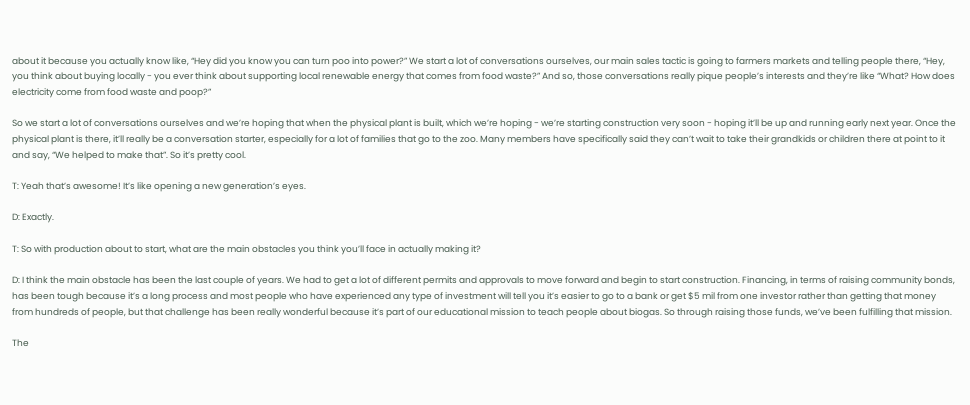about it because you actually know like, “Hey did you know you can turn poo into power?” We start a lot of conversations ourselves, our main sales tactic is going to farmers markets and telling people there, “Hey, you think about buying locally - you ever think about supporting local renewable energy that comes from food waste?” And so, those conversations really pique people’s interests and they’re like “What? How does electricity come from food waste and poop?”

So we start a lot of conversations ourselves and we’re hoping that when the physical plant is built, which we’re hoping - we’re starting construction very soon - hoping it’ll be up and running early next year. Once the physical plant is there, it’ll really be a conversation starter, especially for a lot of families that go to the zoo. Many members have specifically said they can’t wait to take their grandkids or children there at point to it and say, “We helped to make that”. So it’s pretty cool.

T: Yeah that’s awesome! It’s like opening a new generation’s eyes.

D: Exactly.

T: So with production about to start, what are the main obstacles you think you’ll face in actually making it?

D: I think the main obstacle has been the last couple of years. We had to get a lot of different permits and approvals to move forward and begin to start construction. Financing, in terms of raising community bonds, has been tough because it’s a long process and most people who have experienced any type of investment will tell you it’s easier to go to a bank or get $5 mil from one investor rather than getting that money from hundreds of people, but that challenge has been really wonderful because it’s part of our educational mission to teach people about biogas. So through raising those funds, we’ve been fulfilling that mission.

The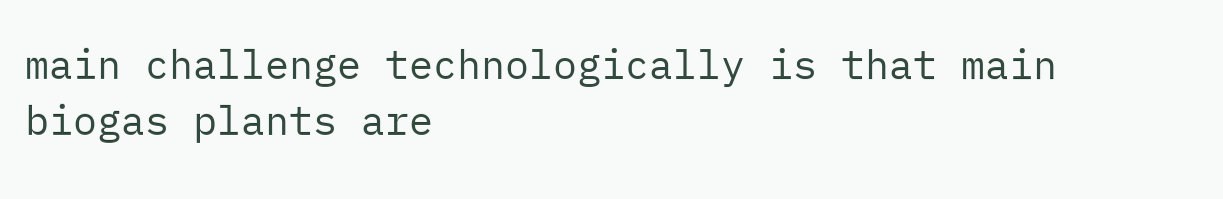main challenge technologically is that main biogas plants are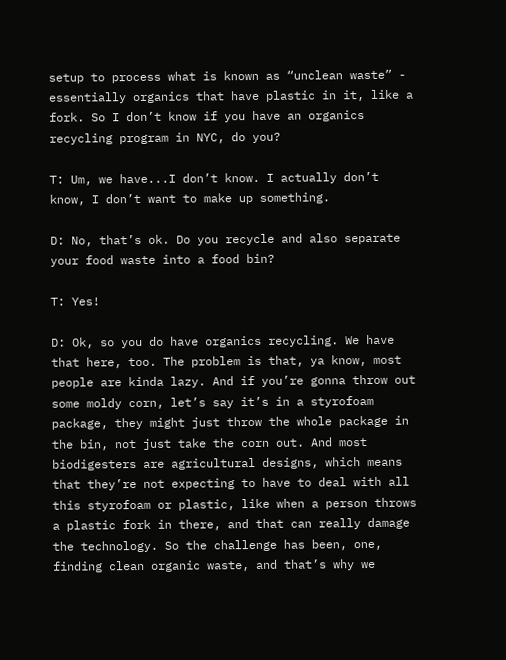setup to process what is known as “unclean waste” - essentially organics that have plastic in it, like a fork. So I don’t know if you have an organics recycling program in NYC, do you?

T: Um, we have...I don’t know. I actually don’t know, I don’t want to make up something.

D: No, that’s ok. Do you recycle and also separate your food waste into a food bin?

T: Yes!

D: Ok, so you do have organics recycling. We have that here, too. The problem is that, ya know, most people are kinda lazy. And if you’re gonna throw out some moldy corn, let’s say it’s in a styrofoam package, they might just throw the whole package in the bin, not just take the corn out. And most biodigesters are agricultural designs, which means that they’re not expecting to have to deal with all this styrofoam or plastic, like when a person throws a plastic fork in there, and that can really damage the technology. So the challenge has been, one, finding clean organic waste, and that’s why we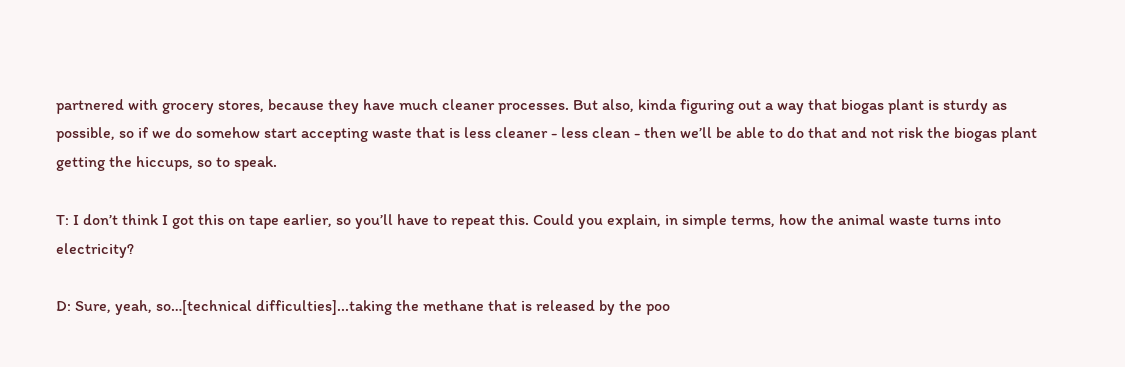partnered with grocery stores, because they have much cleaner processes. But also, kinda figuring out a way that biogas plant is sturdy as possible, so if we do somehow start accepting waste that is less cleaner - less clean - then we’ll be able to do that and not risk the biogas plant getting the hiccups, so to speak.

T: I don’t think I got this on tape earlier, so you’ll have to repeat this. Could you explain, in simple terms, how the animal waste turns into electricity?

D: Sure, yeah, so…[technical difficulties]...taking the methane that is released by the poo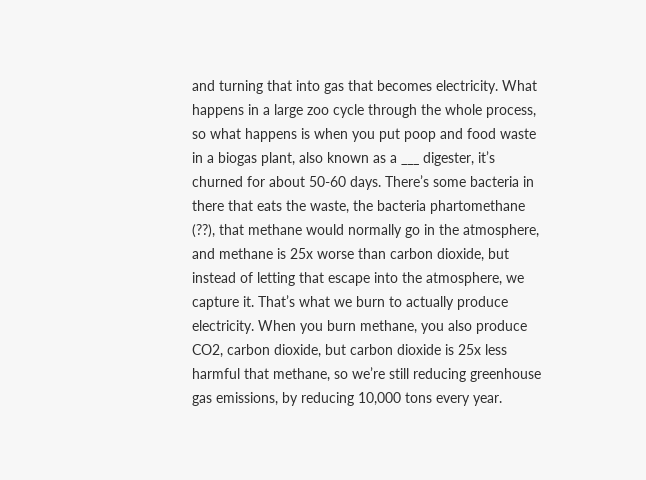and turning that into gas that becomes electricity. What happens in a large zoo cycle through the whole process, so what happens is when you put poop and food waste in a biogas plant, also known as a ___ digester, it’s churned for about 50-60 days. There’s some bacteria in there that eats the waste, the bacteria phartomethane (??), that methane would normally go in the atmosphere, and methane is 25x worse than carbon dioxide, but instead of letting that escape into the atmosphere, we capture it. That’s what we burn to actually produce electricity. When you burn methane, you also produce CO2, carbon dioxide, but carbon dioxide is 25x less harmful that methane, so we’re still reducing greenhouse gas emissions, by reducing 10,000 tons every year.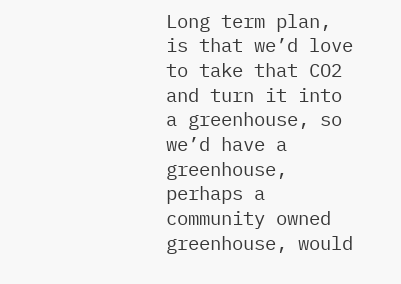Long term plan, is that we’d love to take that CO2 and turn it into a greenhouse, so we’d have a greenhouse, perhaps a community owned greenhouse, would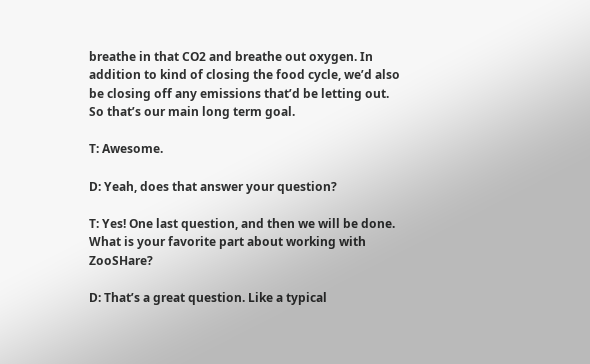breathe in that CO2 and breathe out oxygen. In addition to kind of closing the food cycle, we’d also be closing off any emissions that’d be letting out. So that’s our main long term goal.

T: Awesome.

D: Yeah, does that answer your question?

T: Yes! One last question, and then we will be done. What is your favorite part about working with ZooSHare?

D: That’s a great question. Like a typical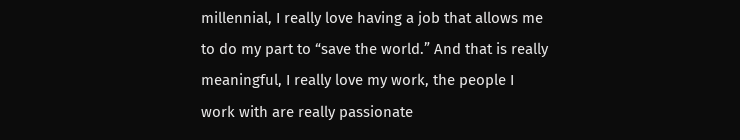millennial, I really love having a job that allows me to do my part to “save the world.” And that is really meaningful, I really love my work, the people I work with are really passionate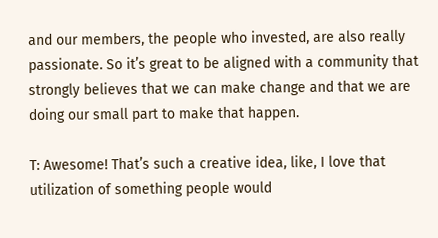and our members, the people who invested, are also really passionate. So it’s great to be aligned with a community that strongly believes that we can make change and that we are doing our small part to make that happen.

T: Awesome! That’s such a creative idea, like, I love that utilization of something people would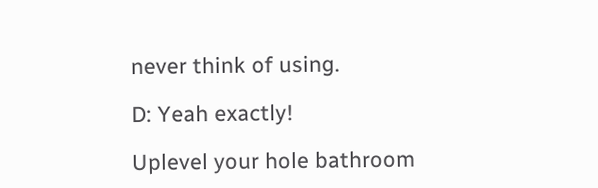never think of using.

D: Yeah exactly!

Uplevel your hole bathroom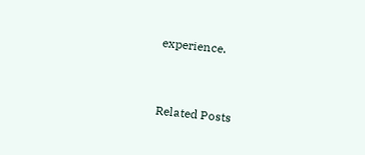experience.


Related Posts